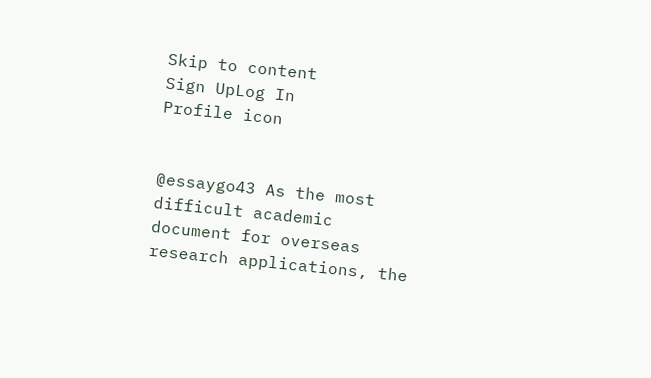Skip to content
Sign UpLog In
Profile icon


@essaygo43 As the most difficult academic document for overseas research applications, the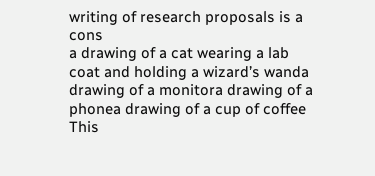writing of research proposals is a cons
a drawing of a cat wearing a lab coat and holding a wizard’s wanda drawing of a monitora drawing of a phonea drawing of a cup of coffee
This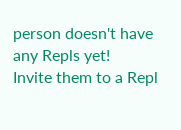person doesn't have any Repls yet!
Invite them to a Repl